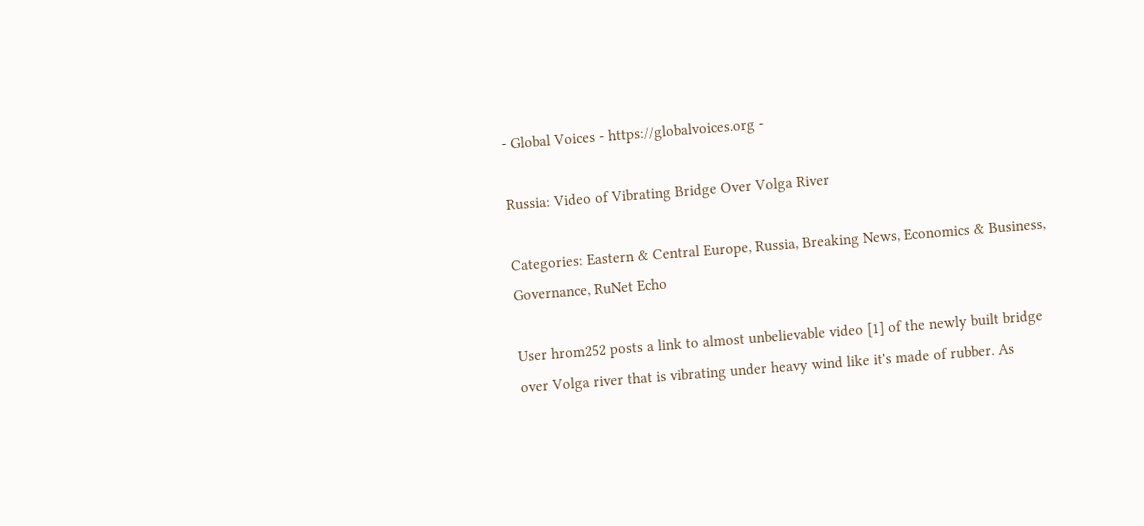- Global Voices - https://globalvoices.org -

Russia: Video of Vibrating Bridge Over Volga River

Categories: Eastern & Central Europe, Russia, Breaking News, Economics & Business, Governance, RuNet Echo

User hrom252 posts a link to almost unbelievable video [1] of the newly built bridge over Volga river that is vibrating under heavy wind like it's made of rubber. As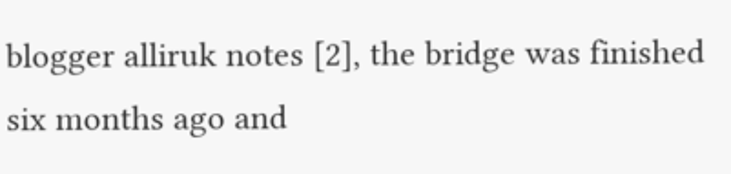blogger alliruk notes [2], the bridge was finished six months ago and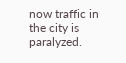now traffic in the city is paralyzed.